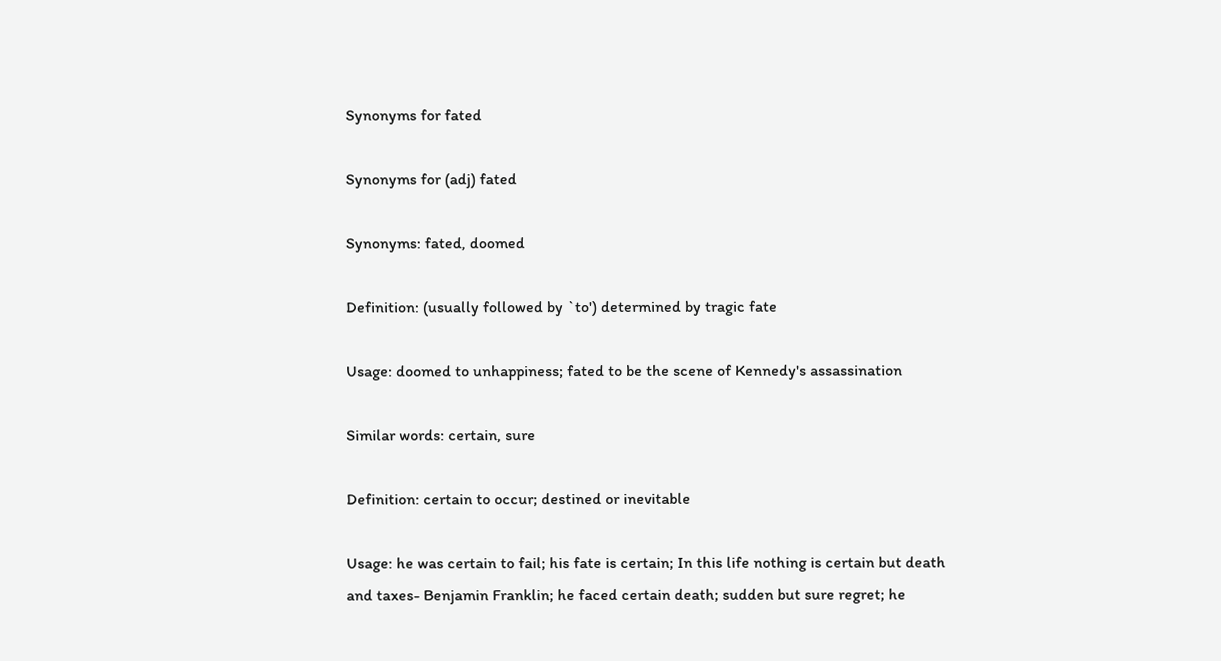Synonyms for fated

Synonyms for (adj) fated

Synonyms: fated, doomed

Definition: (usually followed by `to') determined by tragic fate

Usage: doomed to unhappiness; fated to be the scene of Kennedy's assassination

Similar words: certain, sure

Definition: certain to occur; destined or inevitable

Usage: he was certain to fail; his fate is certain; In this life nothing is certain but death and taxes- Benjamin Franklin; he faced certain death; sudden but sure regret; he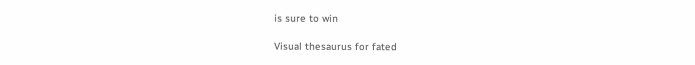is sure to win

Visual thesaurus for fated